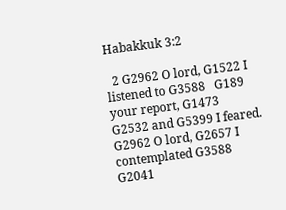Habakkuk 3:2

  2 G2962 O lord, G1522 I listened to G3588   G189 your report, G1473   G2532 and G5399 I feared. G2962 O lord, G2657 I contemplated G3588   G2041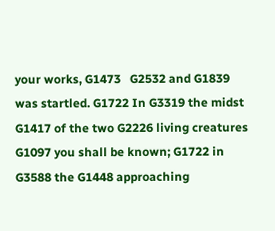your works, G1473   G2532 and G1839 was startled. G1722 In G3319 the midst G1417 of the two G2226 living creatures G1097 you shall be known; G1722 in G3588 the G1448 approaching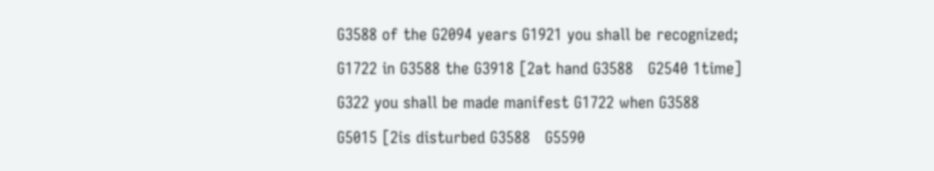G3588 of the G2094 years G1921 you shall be recognized; G1722 in G3588 the G3918 [2at hand G3588   G2540 1time] G322 you shall be made manifest G1722 when G3588   G5015 [2is disturbed G3588   G5590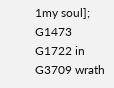1my soul]; G1473   G1722 in G3709 wrath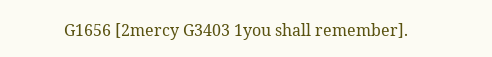G1656 [2mercy G3403 1you shall remember].